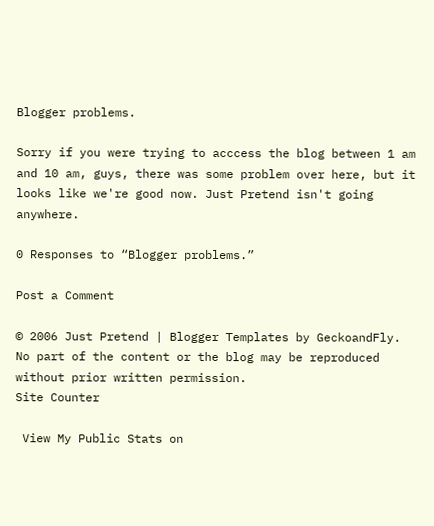Blogger problems.

Sorry if you were trying to acccess the blog between 1 am and 10 am, guys, there was some problem over here, but it looks like we're good now. Just Pretend isn't going anywhere.

0 Responses to “Blogger problems.”

Post a Comment

© 2006 Just Pretend | Blogger Templates by GeckoandFly.
No part of the content or the blog may be reproduced without prior written permission.
Site Counter

 View My Public Stats on